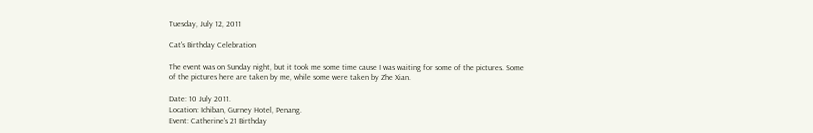Tuesday, July 12, 2011

Cat's Birthday Celebration

The event was on Sunday night, but it took me some time cause I was waiting for some of the pictures. Some of the pictures here are taken by me, while some were taken by Zhe Xian.

Date: 10 July 2011.
Location: Ichiban, Gurney Hotel, Penang.
Event: Catherine's 21 Birthday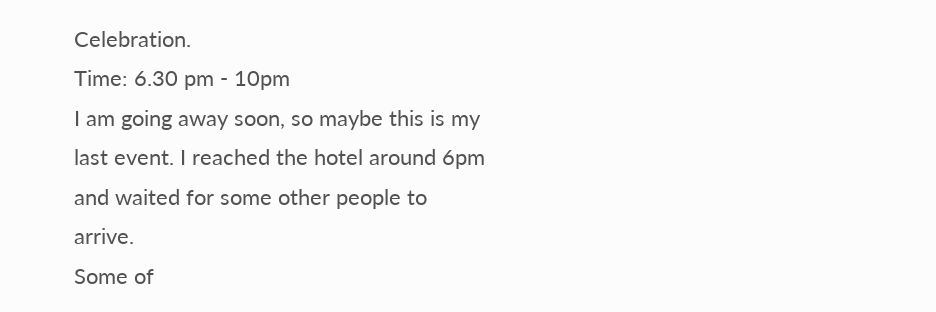Celebration.
Time: 6.30 pm - 10pm
I am going away soon, so maybe this is my last event. I reached the hotel around 6pm and waited for some other people to arrive.
Some of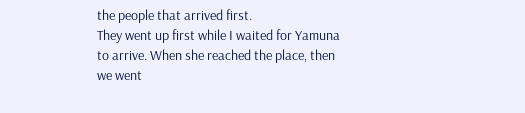the people that arrived first.
They went up first while I waited for Yamuna to arrive. When she reached the place, then we went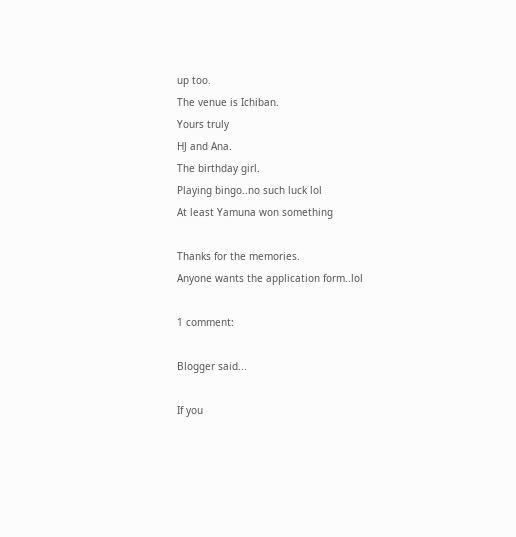up too.
The venue is Ichiban.
Yours truly
HJ and Ana.
The birthday girl.
Playing bingo..no such luck lol
At least Yamuna won something

Thanks for the memories.
Anyone wants the application form..lol

1 comment:

Blogger said...

If you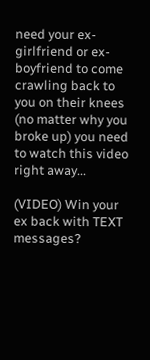need your ex-girlfriend or ex-boyfriend to come crawling back to you on their knees (no matter why you broke up) you need to watch this video
right away...

(VIDEO) Win your ex back with TEXT messages?